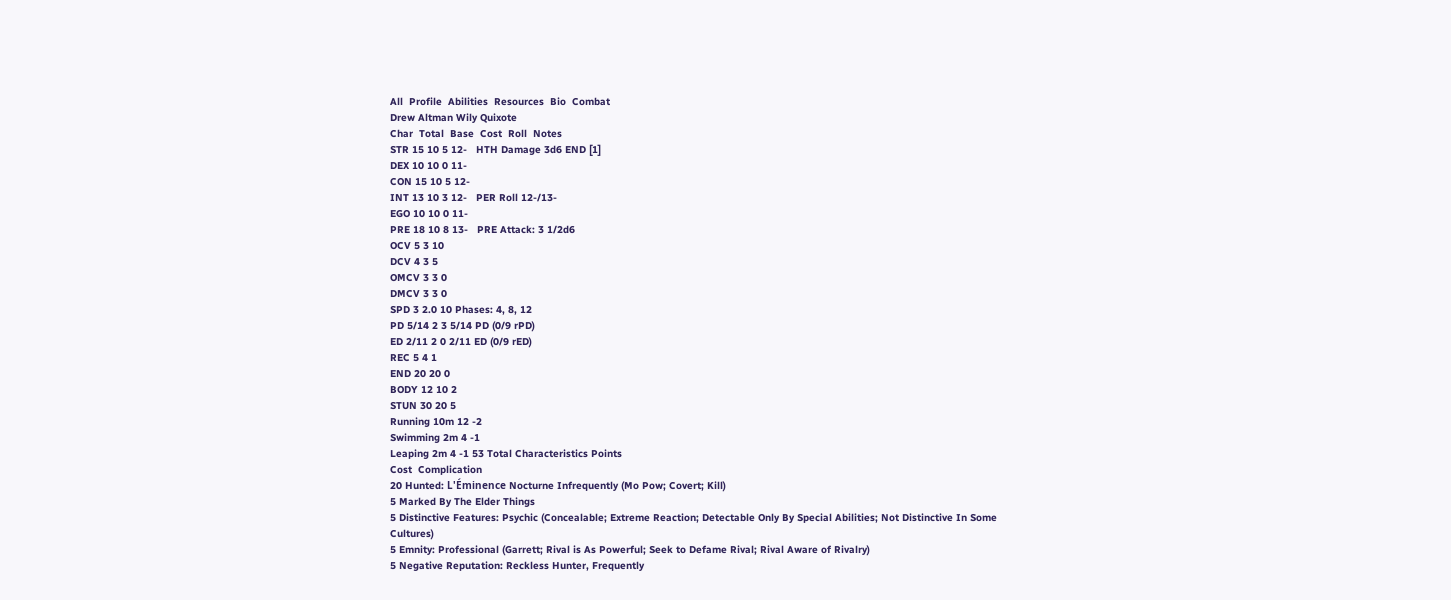All  Profile  Abilities  Resources  Bio  Combat
Drew Altman Wily Quixote
Char  Total  Base  Cost  Roll  Notes
STR 15 10 5 12-   HTH Damage 3d6 END [1]
DEX 10 10 0 11-
CON 15 10 5 12-
INT 13 10 3 12-   PER Roll 12-/13-
EGO 10 10 0 11-
PRE 18 10 8 13-   PRE Attack: 3 1/2d6
OCV 5 3 10
DCV 4 3 5
OMCV 3 3 0
DMCV 3 3 0
SPD 3 2.0 10 Phases: 4, 8, 12
PD 5/14 2 3 5/14 PD (0/9 rPD)
ED 2/11 2 0 2/11 ED (0/9 rED)
REC 5 4 1
END 20 20 0
BODY 12 10 2
STUN 30 20 5
Running 10m 12 -2
Swimming 2m 4 -1
Leaping 2m 4 -1 53 Total Characteristics Points
Cost  Complication
20 Hunted: L'Éminence Nocturne Infrequently (Mo Pow; Covert; Kill)
5 Marked By The Elder Things
5 Distinctive Features: Psychic (Concealable; Extreme Reaction; Detectable Only By Special Abilities; Not Distinctive In Some Cultures)
5 Emnity: Professional (Garrett; Rival is As Powerful; Seek to Defame Rival; Rival Aware of Rivalry)
5 Negative Reputation: Reckless Hunter, Frequently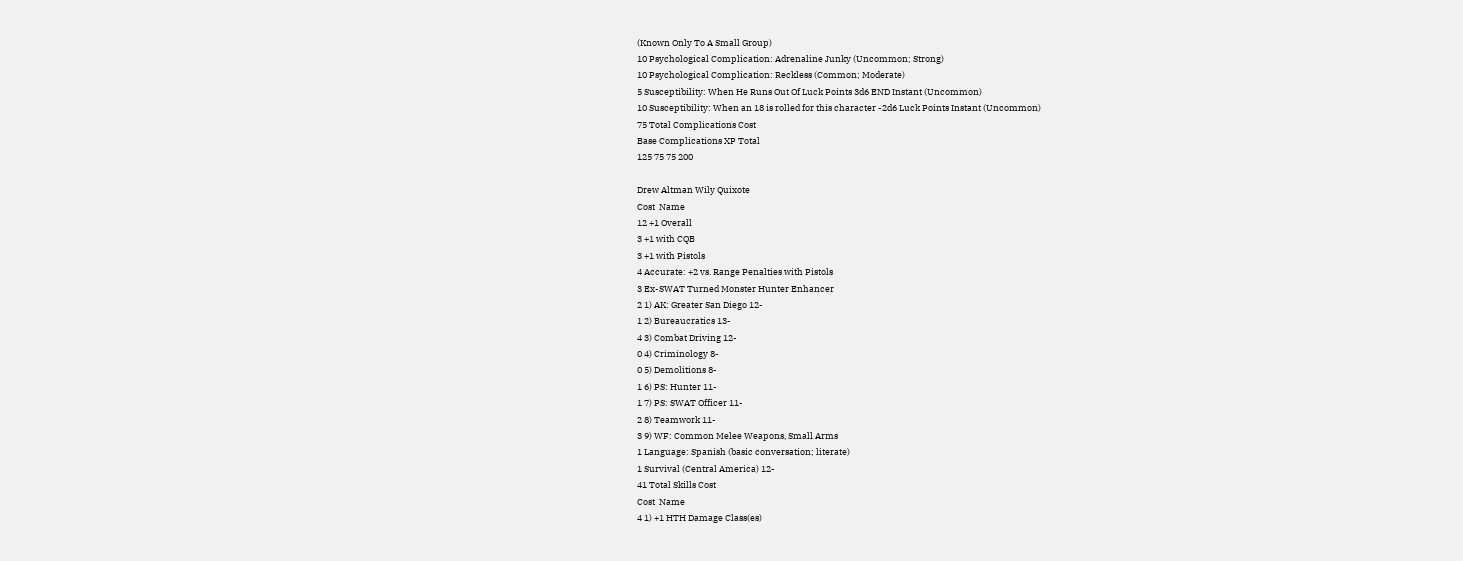(Known Only To A Small Group)
10 Psychological Complication: Adrenaline Junky (Uncommon; Strong)
10 Psychological Complication: Reckless (Common; Moderate)
5 Susceptibility: When He Runs Out Of Luck Points 3d6 END Instant (Uncommon)
10 Susceptibility: When an 18 is rolled for this character -2d6 Luck Points Instant (Uncommon)
75 Total Complications Cost
Base Complications XP Total
125 75 75 200

Drew Altman Wily Quixote
Cost  Name
12 +1 Overall
3 +1 with CQB
3 +1 with Pistols
4 Accurate: +2 vs. Range Penalties with Pistols
3 Ex-SWAT Turned Monster Hunter Enhancer
2 1) AK: Greater San Diego 12-
1 2) Bureaucratics 13-
4 3) Combat Driving 12-
0 4) Criminology 8-
0 5) Demolitions 8-
1 6) PS: Hunter 11-
1 7) PS: SWAT Officer 11-
2 8) Teamwork 11-
3 9) WF: Common Melee Weapons, Small Arms
1 Language: Spanish (basic conversation; literate)
1 Survival (Central America) 12-
41 Total Skills Cost
Cost  Name
4 1) +1 HTH Damage Class(es)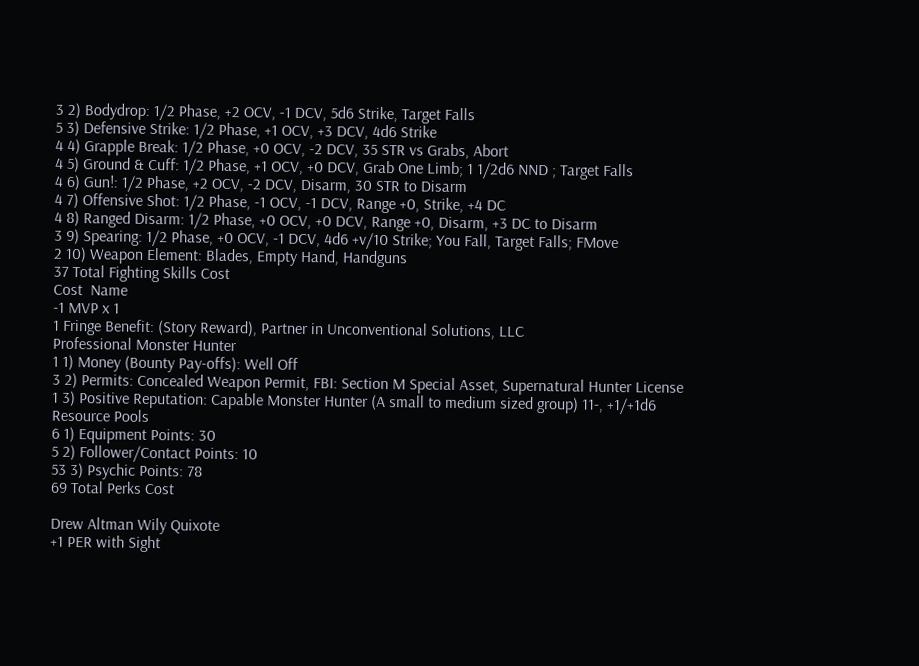3 2) Bodydrop: 1/2 Phase, +2 OCV, -1 DCV, 5d6 Strike, Target Falls
5 3) Defensive Strike: 1/2 Phase, +1 OCV, +3 DCV, 4d6 Strike
4 4) Grapple Break: 1/2 Phase, +0 OCV, -2 DCV, 35 STR vs Grabs, Abort
4 5) Ground & Cuff: 1/2 Phase, +1 OCV, +0 DCV, Grab One Limb; 1 1/2d6 NND ; Target Falls
4 6) Gun!: 1/2 Phase, +2 OCV, -2 DCV, Disarm, 30 STR to Disarm
4 7) Offensive Shot: 1/2 Phase, -1 OCV, -1 DCV, Range +0, Strike, +4 DC
4 8) Ranged Disarm: 1/2 Phase, +0 OCV, +0 DCV, Range +0, Disarm, +3 DC to Disarm
3 9) Spearing: 1/2 Phase, +0 OCV, -1 DCV, 4d6 +v/10 Strike; You Fall, Target Falls; FMove
2 10) Weapon Element: Blades, Empty Hand, Handguns
37 Total Fighting Skills Cost
Cost  Name
-1 MVP x 1
1 Fringe Benefit: (Story Reward), Partner in Unconventional Solutions, LLC
Professional Monster Hunter
1 1) Money (Bounty Pay-offs): Well Off
3 2) Permits: Concealed Weapon Permit, FBI: Section M Special Asset, Supernatural Hunter License
1 3) Positive Reputation: Capable Monster Hunter (A small to medium sized group) 11-, +1/+1d6
Resource Pools
6 1) Equipment Points: 30
5 2) Follower/Contact Points: 10
53 3) Psychic Points: 78
69 Total Perks Cost

Drew Altman Wily Quixote
+1 PER with Sight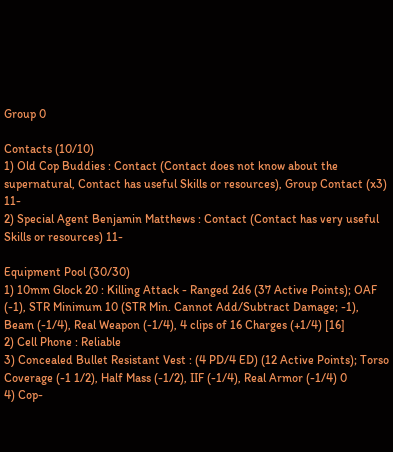Group 0

Contacts (10/10)
1) Old Cop Buddies : Contact (Contact does not know about the supernatural, Contact has useful Skills or resources), Group Contact (x3) 11-
2) Special Agent Benjamin Matthews : Contact (Contact has very useful Skills or resources) 11-

Equipment Pool (30/30)
1) 10mm Glock 20 : Killing Attack - Ranged 2d6 (37 Active Points); OAF (-1), STR Minimum 10 (STR Min. Cannot Add/Subtract Damage; -1), Beam (-1/4), Real Weapon (-1/4), 4 clips of 16 Charges (+1/4) [16]
2) Cell Phone : Reliable
3) Concealed Bullet Resistant Vest : (4 PD/4 ED) (12 Active Points); Torso Coverage (-1 1/2), Half Mass (-1/2), IIF (-1/4), Real Armor (-1/4) 0
4) Cop-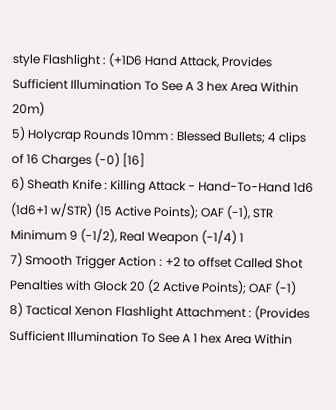style Flashlight : (+1D6 Hand Attack, Provides Sufficient Illumination To See A 3 hex Area Within 20m)
5) Holycrap Rounds 10mm : Blessed Bullets; 4 clips of 16 Charges (-0) [16]
6) Sheath Knife : Killing Attack - Hand-To-Hand 1d6 (1d6+1 w/STR) (15 Active Points); OAF (-1), STR Minimum 9 (-1/2), Real Weapon (-1/4) 1
7) Smooth Trigger Action : +2 to offset Called Shot Penalties with Glock 20 (2 Active Points); OAF (-1)
8) Tactical Xenon Flashlight Attachment : (Provides Sufficient Illumination To See A 1 hex Area Within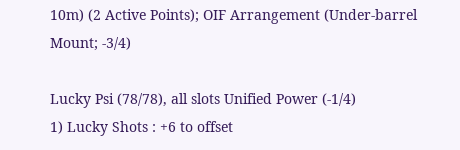10m) (2 Active Points); OIF Arrangement (Under-barrel Mount; -3/4)

Lucky Psi (78/78), all slots Unified Power (-1/4)
1) Lucky Shots : +6 to offset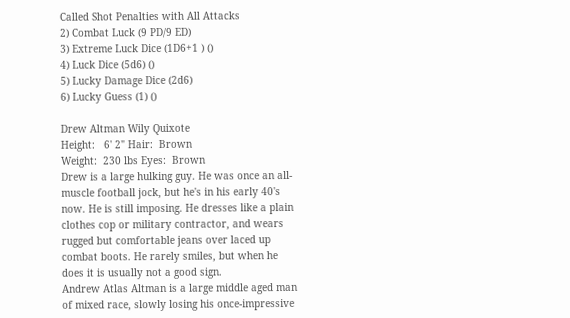Called Shot Penalties with All Attacks
2) Combat Luck (9 PD/9 ED)
3) Extreme Luck Dice (1D6+1 ) ()
4) Luck Dice (5d6) ()
5) Lucky Damage Dice (2d6)
6) Lucky Guess (1) ()

Drew Altman Wily Quixote
Height:   6' 2" Hair:  Brown
Weight:  230 lbs Eyes:  Brown
Drew is a large hulking guy. He was once an all-muscle football jock, but he's in his early 40's now. He is still imposing. He dresses like a plain clothes cop or military contractor, and wears rugged but comfortable jeans over laced up combat boots. He rarely smiles, but when he does it is usually not a good sign.
Andrew Atlas Altman is a large middle aged man of mixed race, slowly losing his once-impressive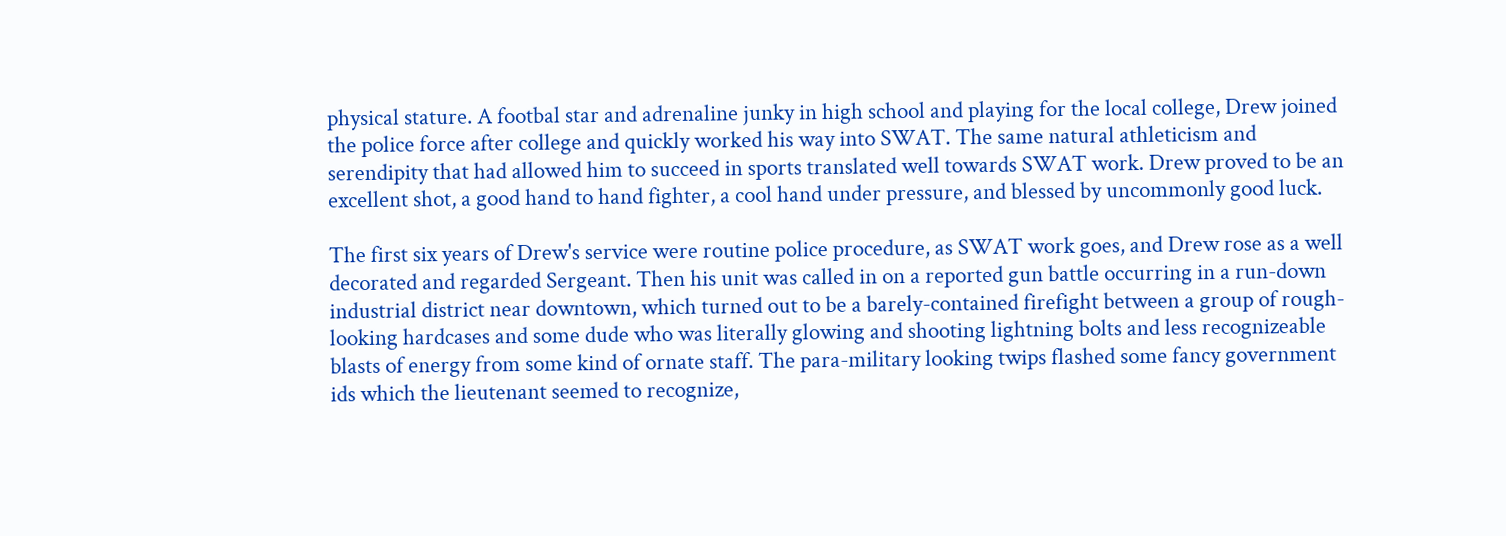physical stature. A footbal star and adrenaline junky in high school and playing for the local college, Drew joined the police force after college and quickly worked his way into SWAT. The same natural athleticism and serendipity that had allowed him to succeed in sports translated well towards SWAT work. Drew proved to be an excellent shot, a good hand to hand fighter, a cool hand under pressure, and blessed by uncommonly good luck.

The first six years of Drew's service were routine police procedure, as SWAT work goes, and Drew rose as a well decorated and regarded Sergeant. Then his unit was called in on a reported gun battle occurring in a run-down industrial district near downtown, which turned out to be a barely-contained firefight between a group of rough-looking hardcases and some dude who was literally glowing and shooting lightning bolts and less recognizeable blasts of energy from some kind of ornate staff. The para-military looking twips flashed some fancy government ids which the lieutenant seemed to recognize,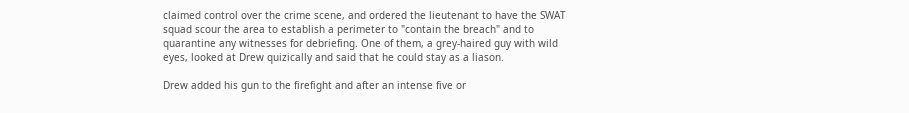claimed control over the crime scene, and ordered the lieutenant to have the SWAT squad scour the area to establish a perimeter to "contain the breach" and to quarantine any witnesses for debriefing. One of them, a grey-haired guy with wild eyes, looked at Drew quizically and said that he could stay as a liason.

Drew added his gun to the firefight and after an intense five or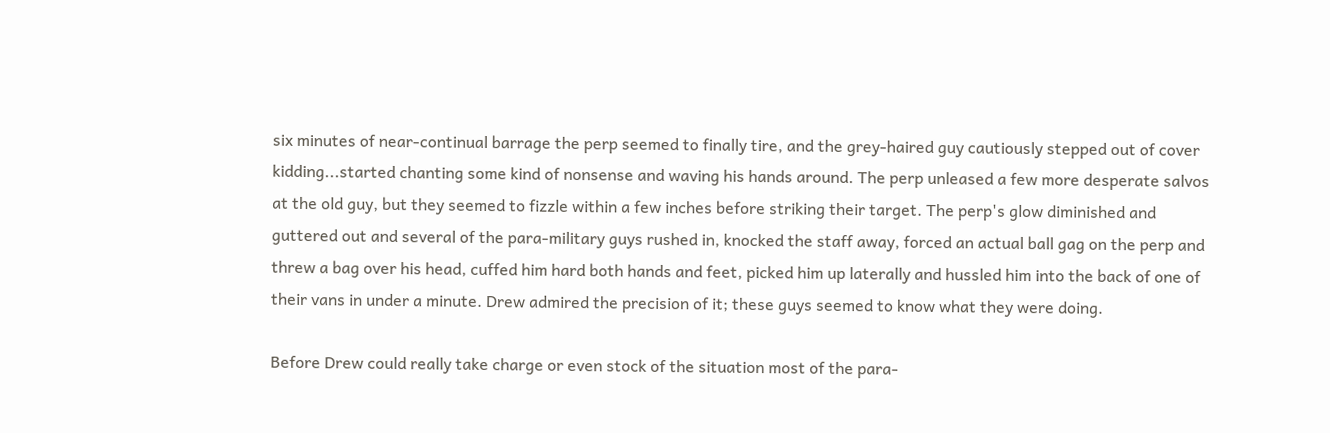six minutes of near-continual barrage the perp seemed to finally tire, and the grey-haired guy cautiously stepped out of cover kidding...started chanting some kind of nonsense and waving his hands around. The perp unleased a few more desperate salvos at the old guy, but they seemed to fizzle within a few inches before striking their target. The perp's glow diminished and guttered out and several of the para-military guys rushed in, knocked the staff away, forced an actual ball gag on the perp and threw a bag over his head, cuffed him hard both hands and feet, picked him up laterally and hussled him into the back of one of their vans in under a minute. Drew admired the precision of it; these guys seemed to know what they were doing.

Before Drew could really take charge or even stock of the situation most of the para-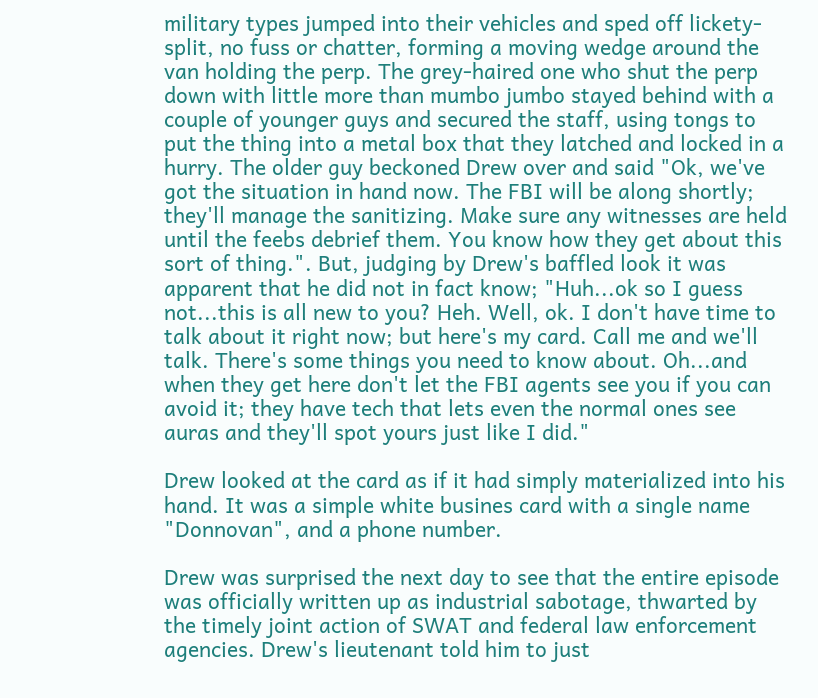military types jumped into their vehicles and sped off lickety-split, no fuss or chatter, forming a moving wedge around the van holding the perp. The grey-haired one who shut the perp down with little more than mumbo jumbo stayed behind with a couple of younger guys and secured the staff, using tongs to put the thing into a metal box that they latched and locked in a hurry. The older guy beckoned Drew over and said "Ok, we've got the situation in hand now. The FBI will be along shortly; they'll manage the sanitizing. Make sure any witnesses are held until the feebs debrief them. You know how they get about this sort of thing.". But, judging by Drew's baffled look it was apparent that he did not in fact know; "Huh...ok so I guess not...this is all new to you? Heh. Well, ok. I don't have time to talk about it right now; but here's my card. Call me and we'll talk. There's some things you need to know about. Oh...and when they get here don't let the FBI agents see you if you can avoid it; they have tech that lets even the normal ones see auras and they'll spot yours just like I did."

Drew looked at the card as if it had simply materialized into his hand. It was a simple white busines card with a single name "Donnovan", and a phone number.

Drew was surprised the next day to see that the entire episode was officially written up as industrial sabotage, thwarted by the timely joint action of SWAT and federal law enforcement agencies. Drew's lieutenant told him to just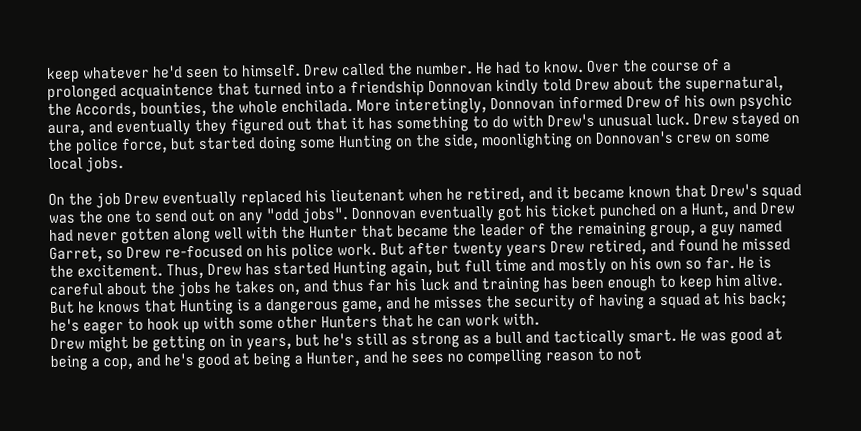keep whatever he'd seen to himself. Drew called the number. He had to know. Over the course of a prolonged acquaintence that turned into a friendship Donnovan kindly told Drew about the supernatural, the Accords, bounties, the whole enchilada. More interetingly, Donnovan informed Drew of his own psychic aura, and eventually they figured out that it has something to do with Drew's unusual luck. Drew stayed on the police force, but started doing some Hunting on the side, moonlighting on Donnovan's crew on some local jobs.

On the job Drew eventually replaced his lieutenant when he retired, and it became known that Drew's squad was the one to send out on any "odd jobs". Donnovan eventually got his ticket punched on a Hunt, and Drew had never gotten along well with the Hunter that became the leader of the remaining group, a guy named Garret, so Drew re-focused on his police work. But after twenty years Drew retired, and found he missed the excitement. Thus, Drew has started Hunting again, but full time and mostly on his own so far. He is careful about the jobs he takes on, and thus far his luck and training has been enough to keep him alive. But he knows that Hunting is a dangerous game, and he misses the security of having a squad at his back; he's eager to hook up with some other Hunters that he can work with.
Drew might be getting on in years, but he's still as strong as a bull and tactically smart. He was good at being a cop, and he's good at being a Hunter, and he sees no compelling reason to not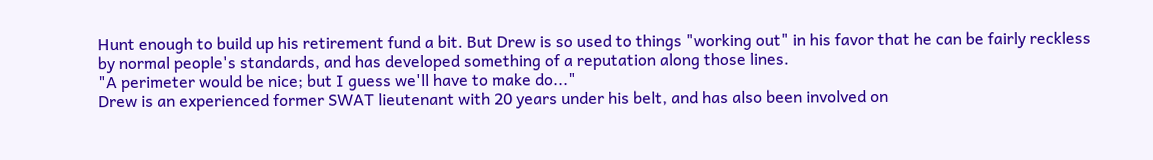Hunt enough to build up his retirement fund a bit. But Drew is so used to things "working out" in his favor that he can be fairly reckless by normal people's standards, and has developed something of a reputation along those lines.
"A perimeter would be nice; but I guess we'll have to make do..."
Drew is an experienced former SWAT lieutenant with 20 years under his belt, and has also been involved on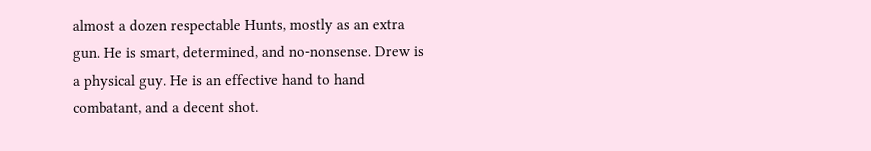almost a dozen respectable Hunts, mostly as an extra gun. He is smart, determined, and no-nonsense. Drew is a physical guy. He is an effective hand to hand combatant, and a decent shot.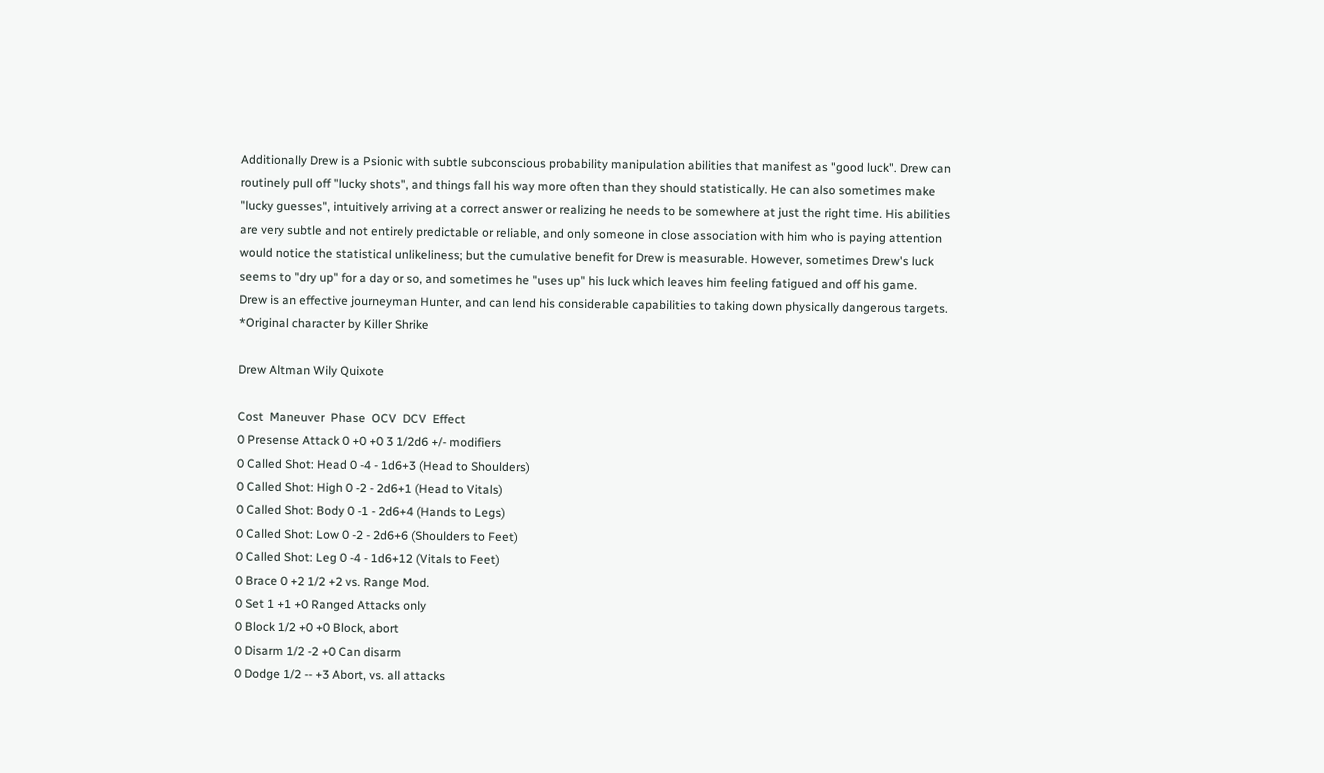Additionally Drew is a Psionic with subtle subconscious probability manipulation abilities that manifest as "good luck". Drew can routinely pull off "lucky shots", and things fall his way more often than they should statistically. He can also sometimes make "lucky guesses", intuitively arriving at a correct answer or realizing he needs to be somewhere at just the right time. His abilities are very subtle and not entirely predictable or reliable, and only someone in close association with him who is paying attention would notice the statistical unlikeliness; but the cumulative benefit for Drew is measurable. However, sometimes Drew's luck seems to "dry up" for a day or so, and sometimes he "uses up" his luck which leaves him feeling fatigued and off his game.
Drew is an effective journeyman Hunter, and can lend his considerable capabilities to taking down physically dangerous targets. *Original character by Killer Shrike

Drew Altman Wily Quixote

Cost  Maneuver  Phase  OCV  DCV  Effect
0 Presense Attack 0 +0 +0 3 1/2d6 +/- modifiers
0 Called Shot: Head 0 -4 - 1d6+3 (Head to Shoulders)
0 Called Shot: High 0 -2 - 2d6+1 (Head to Vitals)
0 Called Shot: Body 0 -1 - 2d6+4 (Hands to Legs)
0 Called Shot: Low 0 -2 - 2d6+6 (Shoulders to Feet)
0 Called Shot: Leg 0 -4 - 1d6+12 (Vitals to Feet)
0 Brace 0 +2 1/2 +2 vs. Range Mod.
0 Set 1 +1 +0 Ranged Attacks only
0 Block 1/2 +0 +0 Block, abort
0 Disarm 1/2 -2 +0 Can disarm
0 Dodge 1/2 -- +3 Abort, vs. all attacks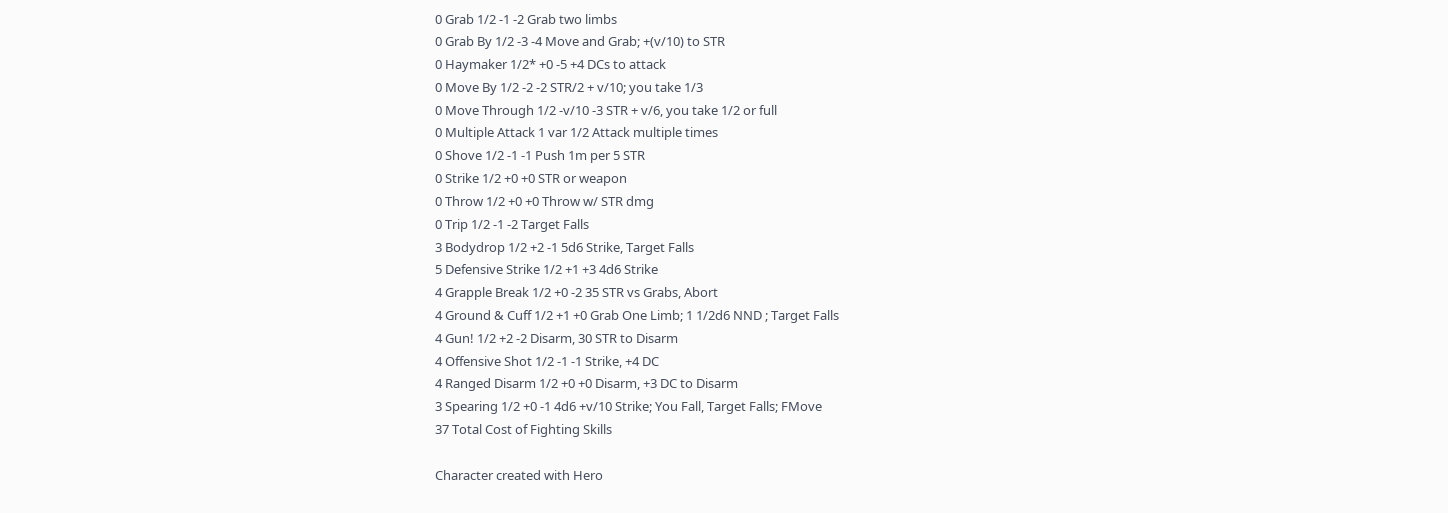0 Grab 1/2 -1 -2 Grab two limbs
0 Grab By 1/2 -3 -4 Move and Grab; +(v/10) to STR
0 Haymaker 1/2* +0 -5 +4 DCs to attack
0 Move By 1/2 -2 -2 STR/2 + v/10; you take 1/3
0 Move Through 1/2 -v/10 -3 STR + v/6, you take 1/2 or full
0 Multiple Attack 1 var 1/2 Attack multiple times
0 Shove 1/2 -1 -1 Push 1m per 5 STR
0 Strike 1/2 +0 +0 STR or weapon
0 Throw 1/2 +0 +0 Throw w/ STR dmg
0 Trip 1/2 -1 -2 Target Falls
3 Bodydrop 1/2 +2 -1 5d6 Strike, Target Falls
5 Defensive Strike 1/2 +1 +3 4d6 Strike
4 Grapple Break 1/2 +0 -2 35 STR vs Grabs, Abort
4 Ground & Cuff 1/2 +1 +0 Grab One Limb; 1 1/2d6 NND ; Target Falls
4 Gun! 1/2 +2 -2 Disarm, 30 STR to Disarm
4 Offensive Shot 1/2 -1 -1 Strike, +4 DC
4 Ranged Disarm 1/2 +0 +0 Disarm, +3 DC to Disarm
3 Spearing 1/2 +0 -1 4d6 +v/10 Strike; You Fall, Target Falls; FMove
37 Total Cost of Fighting Skills

Character created with Hero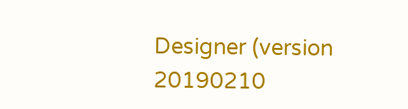Designer (version 20190210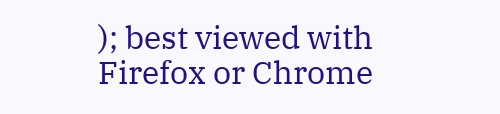); best viewed with Firefox or Chrome